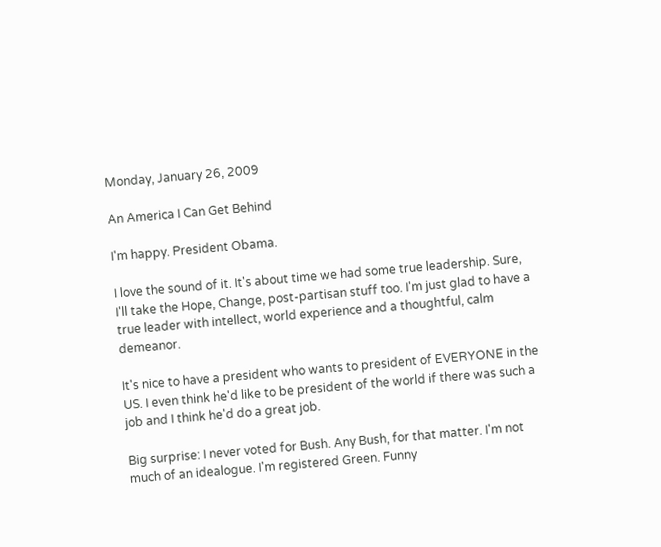Monday, January 26, 2009

An America I Can Get Behind

I'm happy. President Obama.

I love the sound of it. It's about time we had some true leadership. Sure, I'll take the Hope, Change, post-partisan stuff too. I'm just glad to have a true leader with intellect, world experience and a thoughtful, calm demeanor.

It's nice to have a president who wants to president of EVERYONE in the US. I even think he'd like to be president of the world if there was such a job and I think he'd do a great job.

Big surprise: I never voted for Bush. Any Bush, for that matter. I'm not much of an idealogue. I'm registered Green. Funny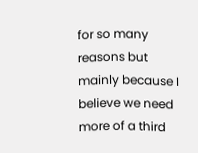for so many reasons but mainly because I believe we need more of a third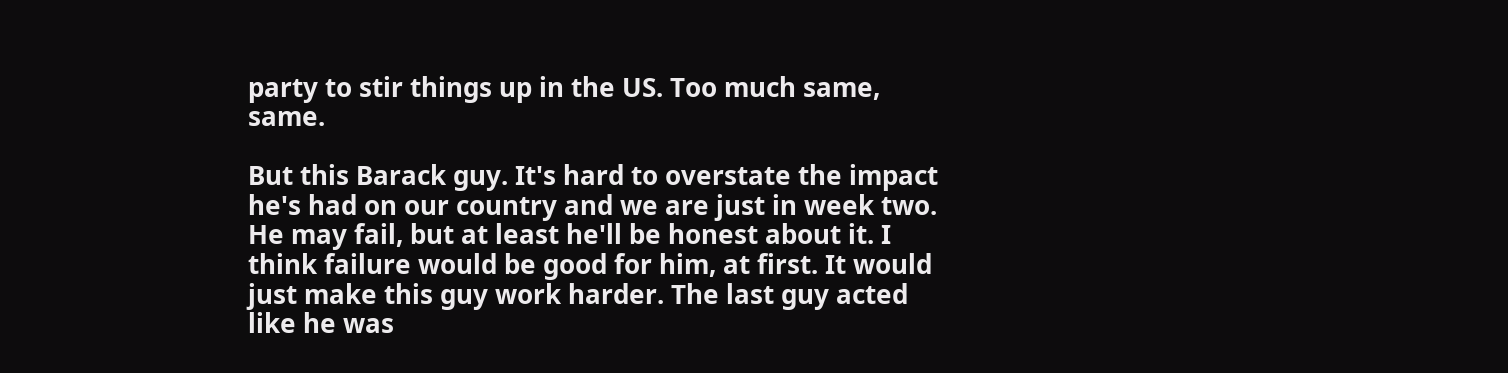party to stir things up in the US. Too much same, same.

But this Barack guy. It's hard to overstate the impact he's had on our country and we are just in week two. He may fail, but at least he'll be honest about it. I think failure would be good for him, at first. It would just make this guy work harder. The last guy acted like he was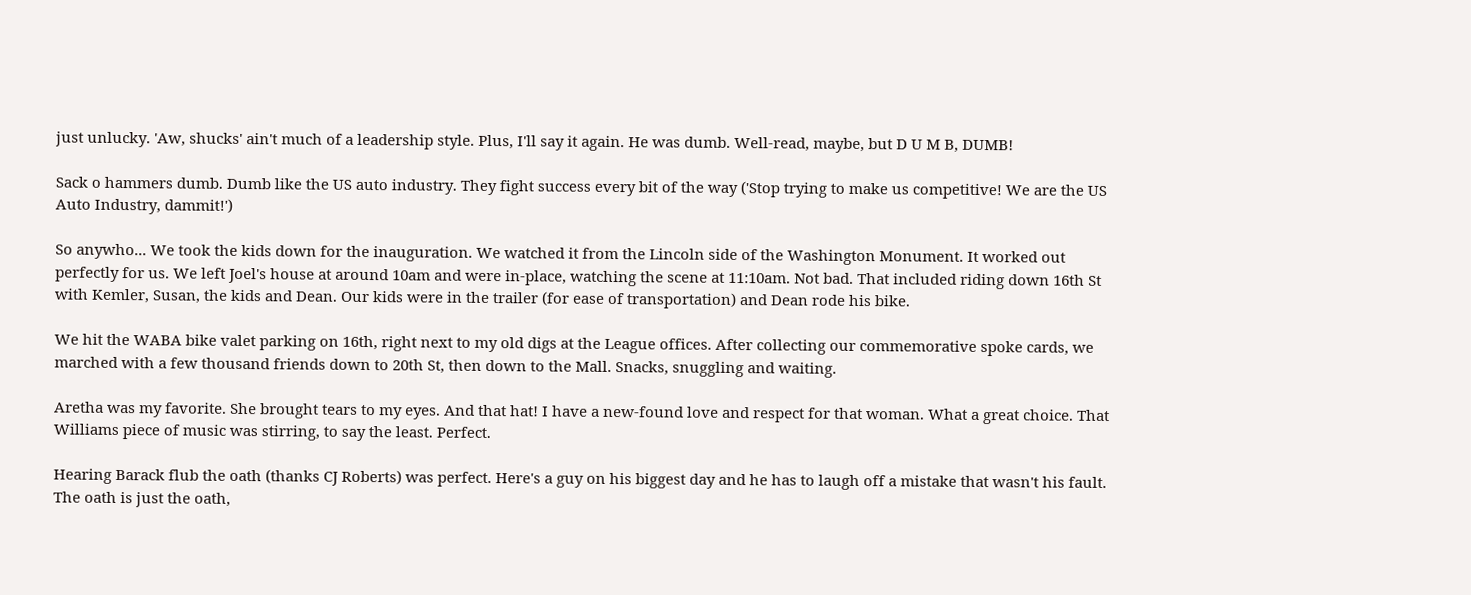just unlucky. 'Aw, shucks' ain't much of a leadership style. Plus, I'll say it again. He was dumb. Well-read, maybe, but D U M B, DUMB!

Sack o hammers dumb. Dumb like the US auto industry. They fight success every bit of the way ('Stop trying to make us competitive! We are the US Auto Industry, dammit!')

So anywho... We took the kids down for the inauguration. We watched it from the Lincoln side of the Washington Monument. It worked out perfectly for us. We left Joel's house at around 10am and were in-place, watching the scene at 11:10am. Not bad. That included riding down 16th St with Kemler, Susan, the kids and Dean. Our kids were in the trailer (for ease of transportation) and Dean rode his bike.

We hit the WABA bike valet parking on 16th, right next to my old digs at the League offices. After collecting our commemorative spoke cards, we marched with a few thousand friends down to 20th St, then down to the Mall. Snacks, snuggling and waiting.

Aretha was my favorite. She brought tears to my eyes. And that hat! I have a new-found love and respect for that woman. What a great choice. That Williams piece of music was stirring, to say the least. Perfect.

Hearing Barack flub the oath (thanks CJ Roberts) was perfect. Here's a guy on his biggest day and he has to laugh off a mistake that wasn't his fault. The oath is just the oath,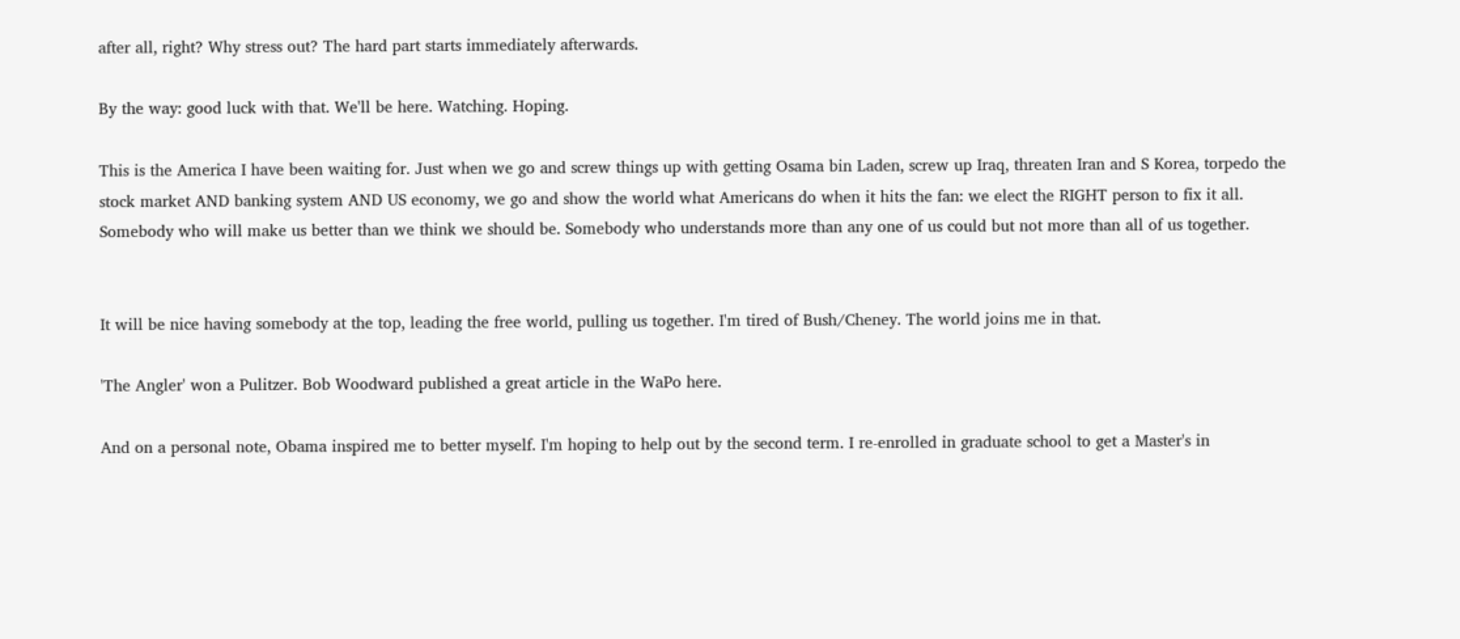after all, right? Why stress out? The hard part starts immediately afterwards.

By the way: good luck with that. We'll be here. Watching. Hoping.

This is the America I have been waiting for. Just when we go and screw things up with getting Osama bin Laden, screw up Iraq, threaten Iran and S Korea, torpedo the stock market AND banking system AND US economy, we go and show the world what Americans do when it hits the fan: we elect the RIGHT person to fix it all. Somebody who will make us better than we think we should be. Somebody who understands more than any one of us could but not more than all of us together.


It will be nice having somebody at the top, leading the free world, pulling us together. I'm tired of Bush/Cheney. The world joins me in that.

'The Angler' won a Pulitzer. Bob Woodward published a great article in the WaPo here.

And on a personal note, Obama inspired me to better myself. I'm hoping to help out by the second term. I re-enrolled in graduate school to get a Master's in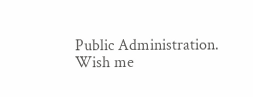Public Administration. Wish me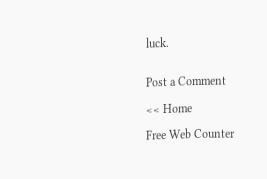luck.


Post a Comment

<< Home

Free Web Counter